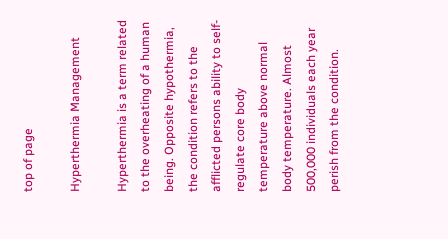top of page

Hyperthermia Management

Hyperthermia is a term related to the overheating of a human being. Opposite hypothermia, the condition refers to the afflicted persons ability to self-regulate core body temperature above normal body temperature. Almost 500,000 individuals each year perish from the condition.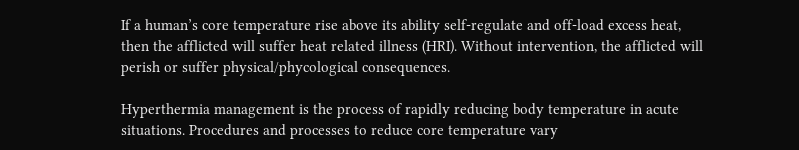If a human’s core temperature rise above its ability self-regulate and off-load excess heat, then the afflicted will suffer heat related illness (HRI). Without intervention, the afflicted will perish or suffer physical/phycological consequences.

Hyperthermia management is the process of rapidly reducing body temperature in acute situations. Procedures and processes to reduce core temperature vary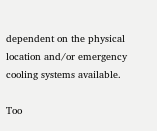dependent on the physical location and/or emergency cooling systems available.

Too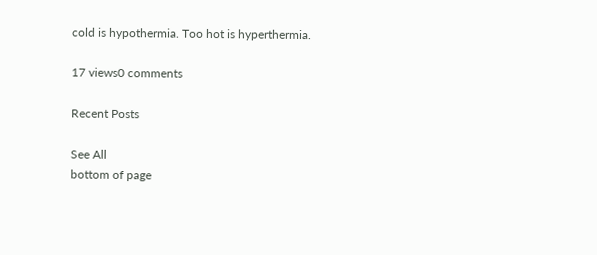cold is hypothermia. Too hot is hyperthermia.

17 views0 comments

Recent Posts

See All
bottom of page